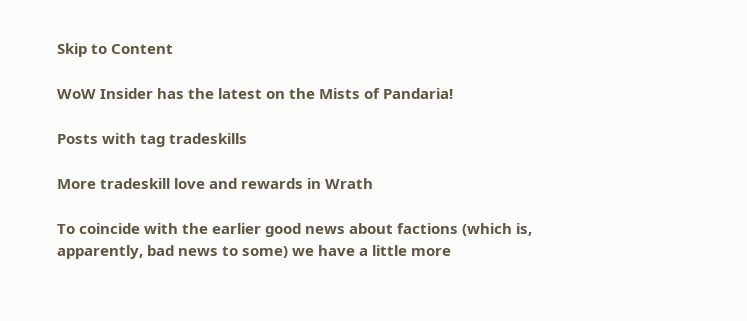Skip to Content

WoW Insider has the latest on the Mists of Pandaria!

Posts with tag tradeskills

More tradeskill love and rewards in Wrath

To coincide with the earlier good news about factions (which is, apparently, bad news to some) we have a little more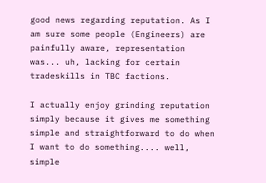good news regarding reputation. As I am sure some people (Engineers) are painfully aware, representation was... uh, lacking for certain tradeskills in TBC factions.

I actually enjoy grinding reputation simply because it gives me something simple and straightforward to do when I want to do something.... well, simple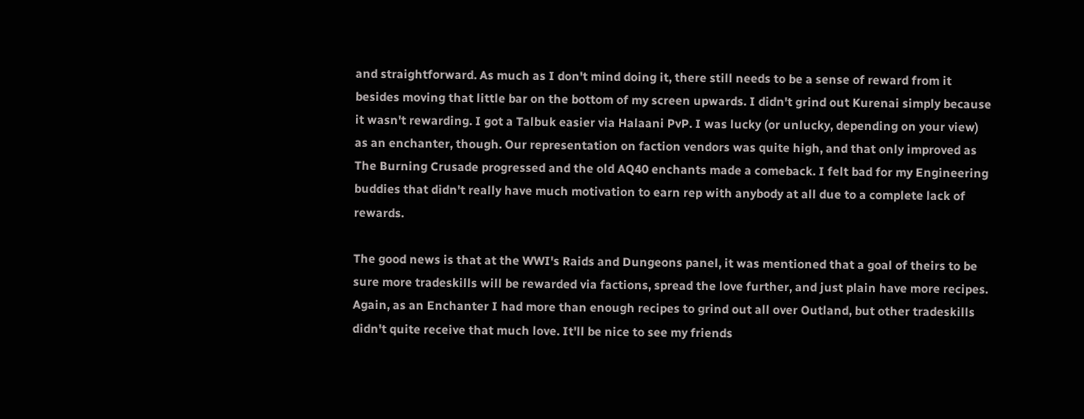and straightforward. As much as I don't mind doing it, there still needs to be a sense of reward from it besides moving that little bar on the bottom of my screen upwards. I didn't grind out Kurenai simply because it wasn't rewarding. I got a Talbuk easier via Halaani PvP. I was lucky (or unlucky, depending on your view) as an enchanter, though. Our representation on faction vendors was quite high, and that only improved as The Burning Crusade progressed and the old AQ40 enchants made a comeback. I felt bad for my Engineering buddies that didn't really have much motivation to earn rep with anybody at all due to a complete lack of rewards.

The good news is that at the WWI's Raids and Dungeons panel, it was mentioned that a goal of theirs to be sure more tradeskills will be rewarded via factions, spread the love further, and just plain have more recipes. Again, as an Enchanter I had more than enough recipes to grind out all over Outland, but other tradeskills didn't quite receive that much love. It'll be nice to see my friends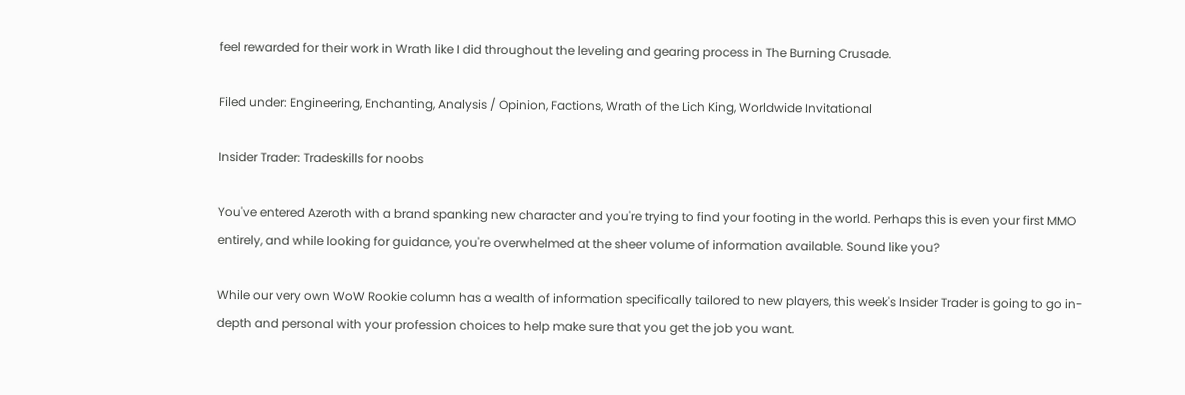feel rewarded for their work in Wrath like I did throughout the leveling and gearing process in The Burning Crusade.

Filed under: Engineering, Enchanting, Analysis / Opinion, Factions, Wrath of the Lich King, Worldwide Invitational

Insider Trader: Tradeskills for noobs

You've entered Azeroth with a brand spanking new character and you're trying to find your footing in the world. Perhaps this is even your first MMO entirely, and while looking for guidance, you're overwhelmed at the sheer volume of information available. Sound like you?

While our very own WoW Rookie column has a wealth of information specifically tailored to new players, this week's Insider Trader is going to go in-depth and personal with your profession choices to help make sure that you get the job you want.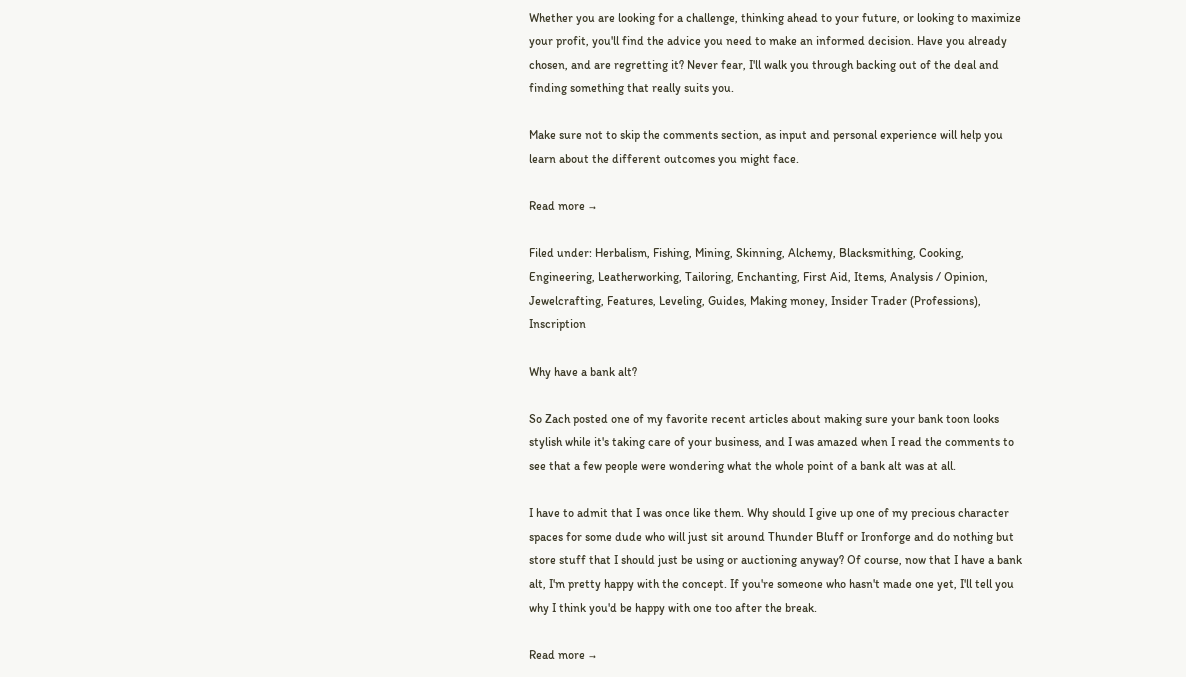Whether you are looking for a challenge, thinking ahead to your future, or looking to maximize your profit, you'll find the advice you need to make an informed decision. Have you already chosen, and are regretting it? Never fear, I'll walk you through backing out of the deal and finding something that really suits you.

Make sure not to skip the comments section, as input and personal experience will help you learn about the different outcomes you might face.

Read more →

Filed under: Herbalism, Fishing, Mining, Skinning, Alchemy, Blacksmithing, Cooking, Engineering, Leatherworking, Tailoring, Enchanting, First Aid, Items, Analysis / Opinion, Jewelcrafting, Features, Leveling, Guides, Making money, Insider Trader (Professions), Inscription

Why have a bank alt?

So Zach posted one of my favorite recent articles about making sure your bank toon looks stylish while it's taking care of your business, and I was amazed when I read the comments to see that a few people were wondering what the whole point of a bank alt was at all.

I have to admit that I was once like them. Why should I give up one of my precious character spaces for some dude who will just sit around Thunder Bluff or Ironforge and do nothing but store stuff that I should just be using or auctioning anyway? Of course, now that I have a bank alt, I'm pretty happy with the concept. If you're someone who hasn't made one yet, I'll tell you why I think you'd be happy with one too after the break.

Read more →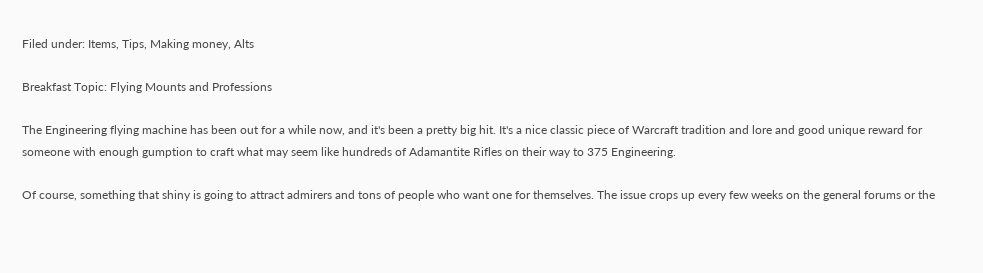Filed under: Items, Tips, Making money, Alts

Breakfast Topic: Flying Mounts and Professions

The Engineering flying machine has been out for a while now, and it's been a pretty big hit. It's a nice classic piece of Warcraft tradition and lore and good unique reward for someone with enough gumption to craft what may seem like hundreds of Adamantite Rifles on their way to 375 Engineering.

Of course, something that shiny is going to attract admirers and tons of people who want one for themselves. The issue crops up every few weeks on the general forums or the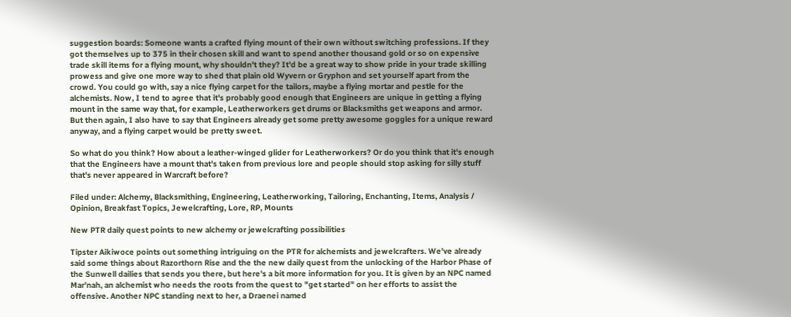suggestion boards: Someone wants a crafted flying mount of their own without switching professions. If they got themselves up to 375 in their chosen skill and want to spend another thousand gold or so on expensive trade skill items for a flying mount, why shouldn't they? It'd be a great way to show pride in your trade skilling prowess and give one more way to shed that plain old Wyvern or Gryphon and set yourself apart from the crowd. You could go with, say a nice flying carpet for the tailors, maybe a flying mortar and pestle for the alchemists. Now, I tend to agree that it's probably good enough that Engineers are unique in getting a flying mount in the same way that, for example, Leatherworkers get drums or Blacksmiths get weapons and armor. But then again, I also have to say that Engineers already get some pretty awesome goggles for a unique reward anyway, and a flying carpet would be pretty sweet.

So what do you think? How about a leather-winged glider for Leatherworkers? Or do you think that it's enough that the Engineers have a mount that's taken from previous lore and people should stop asking for silly stuff that's never appeared in Warcraft before?

Filed under: Alchemy, Blacksmithing, Engineering, Leatherworking, Tailoring, Enchanting, Items, Analysis / Opinion, Breakfast Topics, Jewelcrafting, Lore, RP, Mounts

New PTR daily quest points to new alchemy or jewelcrafting possibilities

Tipster Aikiwoce points out something intriguing on the PTR for alchemists and jewelcrafters. We've already said some things about Razorthorn Rise and the the new daily quest from the unlocking of the Harbor Phase of the Sunwell dailies that sends you there, but here's a bit more information for you. It is given by an NPC named Mar'nah, an alchemist who needs the roots from the quest to "get started" on her efforts to assist the offensive. Another NPC standing next to her, a Draenei named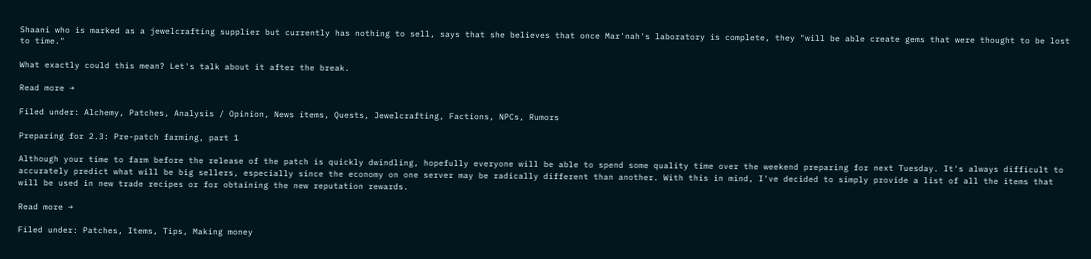Shaani who is marked as a jewelcrafting supplier but currently has nothing to sell, says that she believes that once Mar'nah's laboratory is complete, they "will be able create gems that were thought to be lost to time."

What exactly could this mean? Let's talk about it after the break.

Read more →

Filed under: Alchemy, Patches, Analysis / Opinion, News items, Quests, Jewelcrafting, Factions, NPCs, Rumors

Preparing for 2.3: Pre-patch farming, part 1

Although your time to farm before the release of the patch is quickly dwindling, hopefully everyone will be able to spend some quality time over the weekend preparing for next Tuesday. It's always difficult to accurately predict what will be big sellers, especially since the economy on one server may be radically different than another. With this in mind, I've decided to simply provide a list of all the items that will be used in new trade recipes or for obtaining the new reputation rewards.

Read more →

Filed under: Patches, Items, Tips, Making money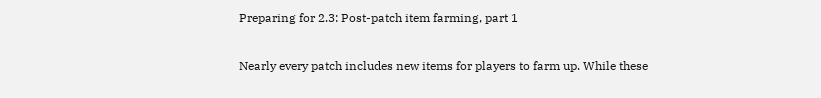Preparing for 2.3: Post-patch item farming, part 1

Nearly every patch includes new items for players to farm up. While these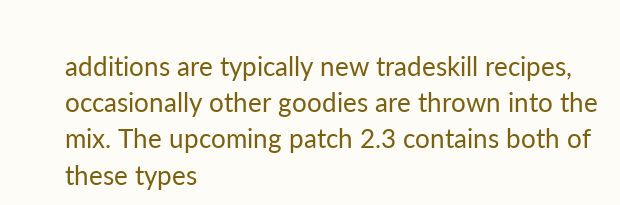additions are typically new tradeskill recipes, occasionally other goodies are thrown into the mix. The upcoming patch 2.3 contains both of these types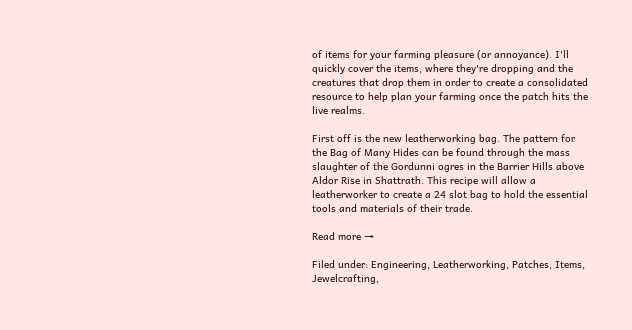of items for your farming pleasure (or annoyance). I'll quickly cover the items, where they're dropping and the creatures that drop them in order to create a consolidated resource to help plan your farming once the patch hits the live realms.

First off is the new leatherworking bag. The pattern for the Bag of Many Hides can be found through the mass slaughter of the Gordunni ogres in the Barrier Hills above Aldor Rise in Shattrath. This recipe will allow a leatherworker to create a 24 slot bag to hold the essential tools and materials of their trade.

Read more →

Filed under: Engineering, Leatherworking, Patches, Items, Jewelcrafting,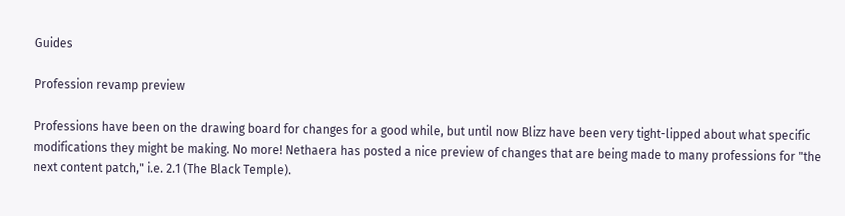Guides

Profession revamp preview

Professions have been on the drawing board for changes for a good while, but until now Blizz have been very tight-lipped about what specific modifications they might be making. No more! Nethaera has posted a nice preview of changes that are being made to many professions for "the next content patch," i.e. 2.1 (The Black Temple).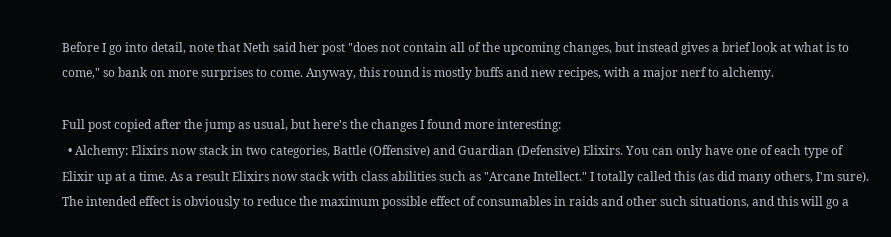Before I go into detail, note that Neth said her post "does not contain all of the upcoming changes, but instead gives a brief look at what is to come," so bank on more surprises to come. Anyway, this round is mostly buffs and new recipes, with a major nerf to alchemy.

Full post copied after the jump as usual, but here's the changes I found more interesting:
  • Alchemy: Elixirs now stack in two categories, Battle (Offensive) and Guardian (Defensive) Elixirs. You can only have one of each type of Elixir up at a time. As a result Elixirs now stack with class abilities such as "Arcane Intellect." I totally called this (as did many others, I'm sure). The intended effect is obviously to reduce the maximum possible effect of consumables in raids and other such situations, and this will go a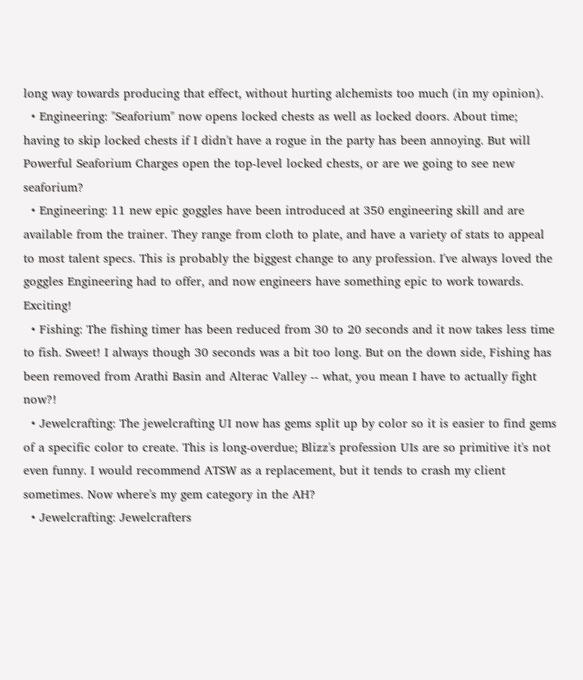long way towards producing that effect, without hurting alchemists too much (in my opinion).
  • Engineering: "Seaforium" now opens locked chests as well as locked doors. About time; having to skip locked chests if I didn't have a rogue in the party has been annoying. But will Powerful Seaforium Charges open the top-level locked chests, or are we going to see new seaforium?
  • Engineering: 11 new epic goggles have been introduced at 350 engineering skill and are available from the trainer. They range from cloth to plate, and have a variety of stats to appeal to most talent specs. This is probably the biggest change to any profession. I've always loved the goggles Engineering had to offer, and now engineers have something epic to work towards. Exciting!
  • Fishing: The fishing timer has been reduced from 30 to 20 seconds and it now takes less time to fish. Sweet! I always though 30 seconds was a bit too long. But on the down side, Fishing has been removed from Arathi Basin and Alterac Valley -- what, you mean I have to actually fight now?!
  • Jewelcrafting: The jewelcrafting UI now has gems split up by color so it is easier to find gems of a specific color to create. This is long-overdue; Blizz's profession UIs are so primitive it's not even funny. I would recommend ATSW as a replacement, but it tends to crash my client sometimes. Now where's my gem category in the AH?
  • Jewelcrafting: Jewelcrafters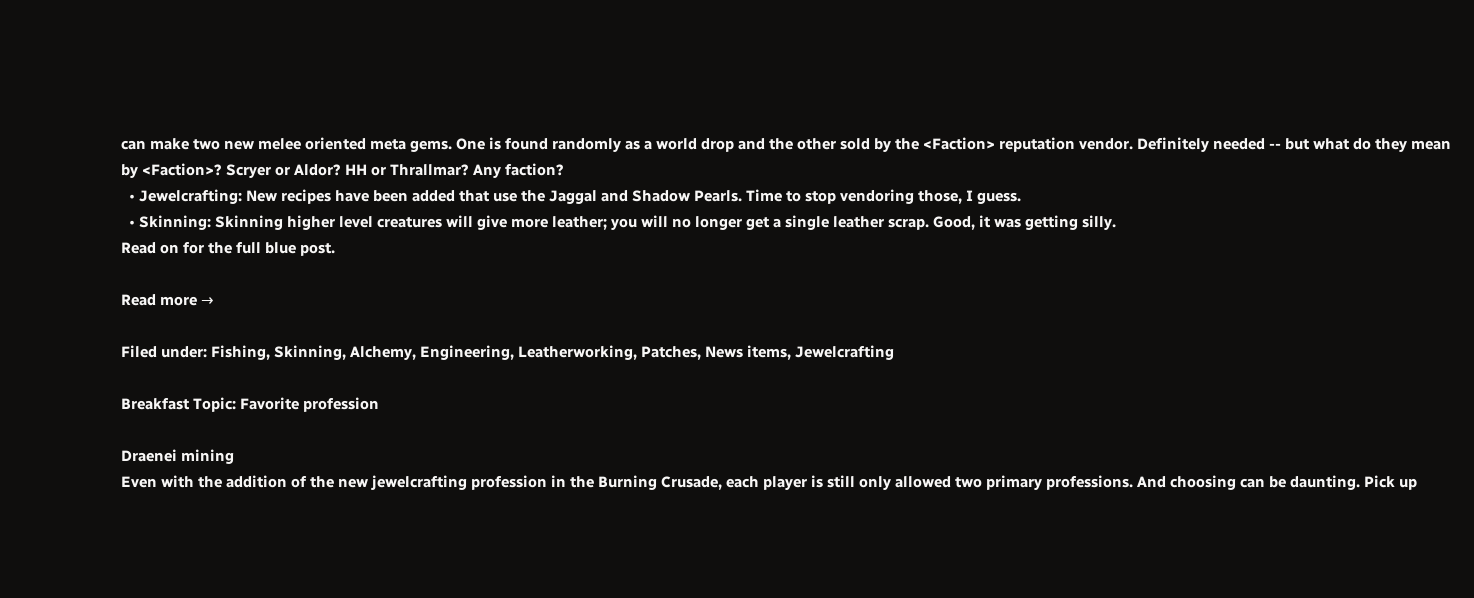can make two new melee oriented meta gems. One is found randomly as a world drop and the other sold by the <Faction> reputation vendor. Definitely needed -- but what do they mean by <Faction>? Scryer or Aldor? HH or Thrallmar? Any faction?
  • Jewelcrafting: New recipes have been added that use the Jaggal and Shadow Pearls. Time to stop vendoring those, I guess.
  • Skinning: Skinning higher level creatures will give more leather; you will no longer get a single leather scrap. Good, it was getting silly.
Read on for the full blue post.

Read more →

Filed under: Fishing, Skinning, Alchemy, Engineering, Leatherworking, Patches, News items, Jewelcrafting

Breakfast Topic: Favorite profession

Draenei mining
Even with the addition of the new jewelcrafting profession in the Burning Crusade, each player is still only allowed two primary professions. And choosing can be daunting. Pick up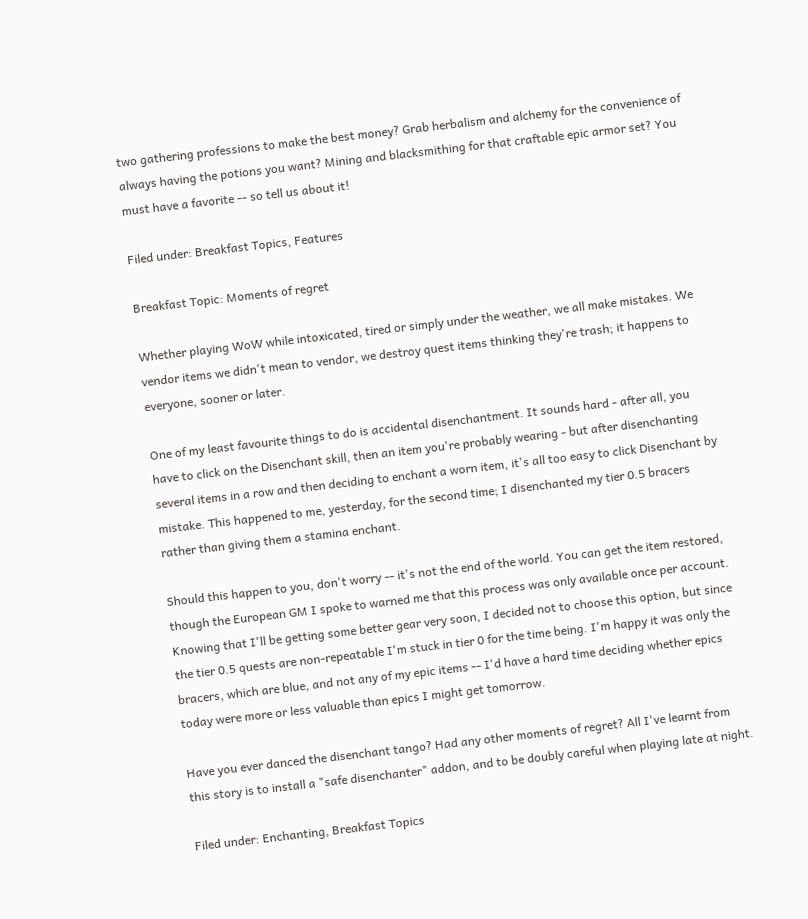two gathering professions to make the best money? Grab herbalism and alchemy for the convenience of always having the potions you want? Mining and blacksmithing for that craftable epic armor set? You must have a favorite -- so tell us about it!

Filed under: Breakfast Topics, Features

Breakfast Topic: Moments of regret

Whether playing WoW while intoxicated, tired or simply under the weather, we all make mistakes. We vendor items we didn't mean to vendor, we destroy quest items thinking they're trash; it happens to everyone, sooner or later.

One of my least favourite things to do is accidental disenchantment. It sounds hard - after all, you have to click on the Disenchant skill, then an item you're probably wearing - but after disenchanting several items in a row and then deciding to enchant a worn item, it's all too easy to click Disenchant by mistake. This happened to me, yesterday, for the second time; I disenchanted my tier 0.5 bracers rather than giving them a stamina enchant.

Should this happen to you, don't worry -- it's not the end of the world. You can get the item restored, though the European GM I spoke to warned me that this process was only available once per account. Knowing that I'll be getting some better gear very soon, I decided not to choose this option, but since the tier 0.5 quests are non-repeatable I'm stuck in tier 0 for the time being. I'm happy it was only the bracers, which are blue, and not any of my epic items -- I'd have a hard time deciding whether epics today were more or less valuable than epics I might get tomorrow.

Have you ever danced the disenchant tango? Had any other moments of regret? All I've learnt from this story is to install a "safe disenchanter" addon, and to be doubly careful when playing late at night.

Filed under: Enchanting, Breakfast Topics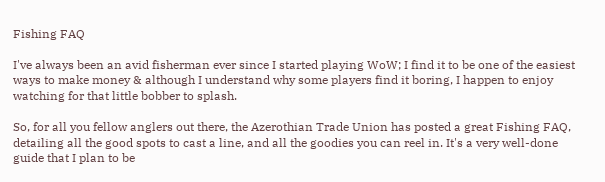Fishing FAQ

I've always been an avid fisherman ever since I started playing WoW; I find it to be one of the easiest ways to make money & although I understand why some players find it boring, I happen to enjoy watching for that little bobber to splash.

So, for all you fellow anglers out there, the Azerothian Trade Union has posted a great Fishing FAQ, detailing all the good spots to cast a line, and all the goodies you can reel in. It's a very well-done guide that I plan to be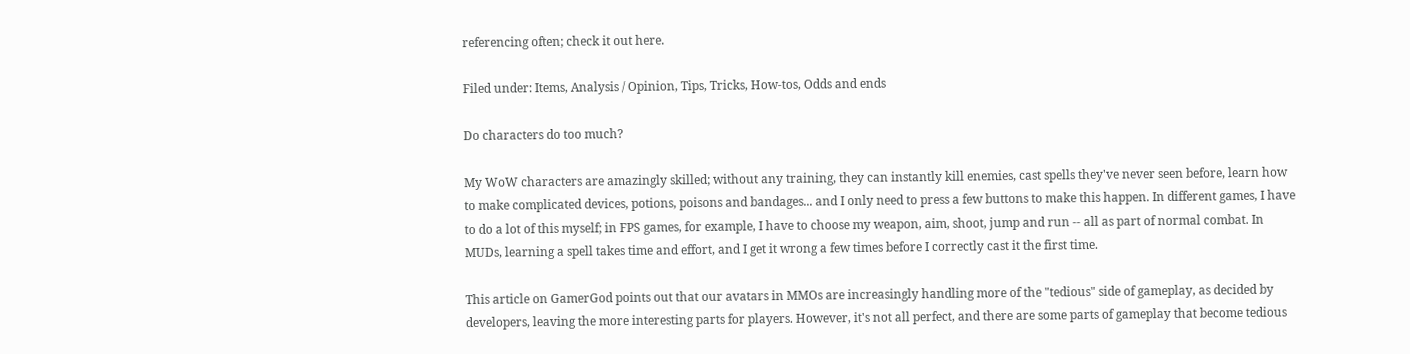referencing often; check it out here.

Filed under: Items, Analysis / Opinion, Tips, Tricks, How-tos, Odds and ends

Do characters do too much?

My WoW characters are amazingly skilled; without any training, they can instantly kill enemies, cast spells they've never seen before, learn how to make complicated devices, potions, poisons and bandages... and I only need to press a few buttons to make this happen. In different games, I have to do a lot of this myself; in FPS games, for example, I have to choose my weapon, aim, shoot, jump and run -- all as part of normal combat. In MUDs, learning a spell takes time and effort, and I get it wrong a few times before I correctly cast it the first time.

This article on GamerGod points out that our avatars in MMOs are increasingly handling more of the "tedious" side of gameplay, as decided by developers, leaving the more interesting parts for players. However, it's not all perfect, and there are some parts of gameplay that become tedious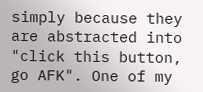simply because they are abstracted into "click this button, go AFK". One of my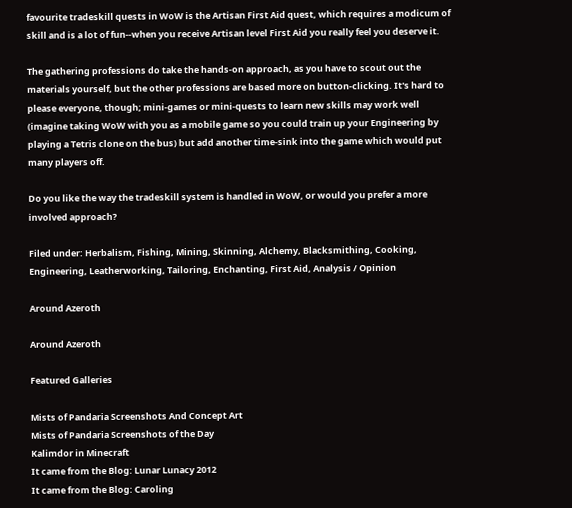favourite tradeskill quests in WoW is the Artisan First Aid quest, which requires a modicum of skill and is a lot of fun--when you receive Artisan level First Aid you really feel you deserve it.

The gathering professions do take the hands-on approach, as you have to scout out the materials yourself, but the other professions are based more on button-clicking. It's hard to please everyone, though; mini-games or mini-quests to learn new skills may work well (imagine taking WoW with you as a mobile game so you could train up your Engineering by playing a Tetris clone on the bus) but add another time-sink into the game which would put many players off.

Do you like the way the tradeskill system is handled in WoW, or would you prefer a more involved approach?

Filed under: Herbalism, Fishing, Mining, Skinning, Alchemy, Blacksmithing, Cooking, Engineering, Leatherworking, Tailoring, Enchanting, First Aid, Analysis / Opinion

Around Azeroth

Around Azeroth

Featured Galleries

Mists of Pandaria Screenshots And Concept Art
Mists of Pandaria Screenshots of the Day
Kalimdor in Minecraft
It came from the Blog: Lunar Lunacy 2012
It came from the Blog: Caroling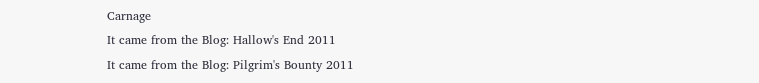Carnage
It came from the Blog: Hallow's End 2011
It came from the Blog: Pilgrim's Bounty 2011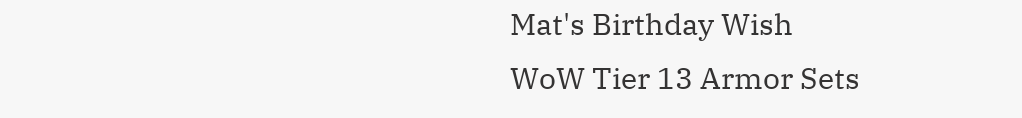Mat's Birthday Wish
WoW Tier 13 Armor Sets